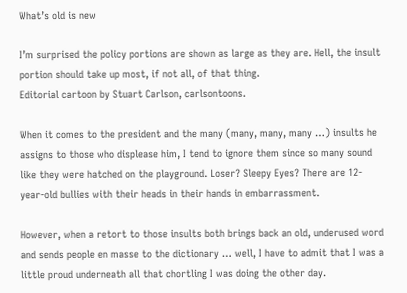What’s old is new

I’m surprised the policy portions are shown as large as they are. Hell, the insult portion should take up most, if not all, of that thing.
Editorial cartoon by Stuart Carlson, carlsontoons.

When it comes to the president and the many (many, many, many …) insults he assigns to those who displease him, I tend to ignore them since so many sound like they were hatched on the playground. Loser? Sleepy Eyes? There are 12-year-old bullies with their heads in their hands in embarrassment.

However, when a retort to those insults both brings back an old, underused word and sends people en masse to the dictionary … well, I have to admit that I was a little proud underneath all that chortling I was doing the other day.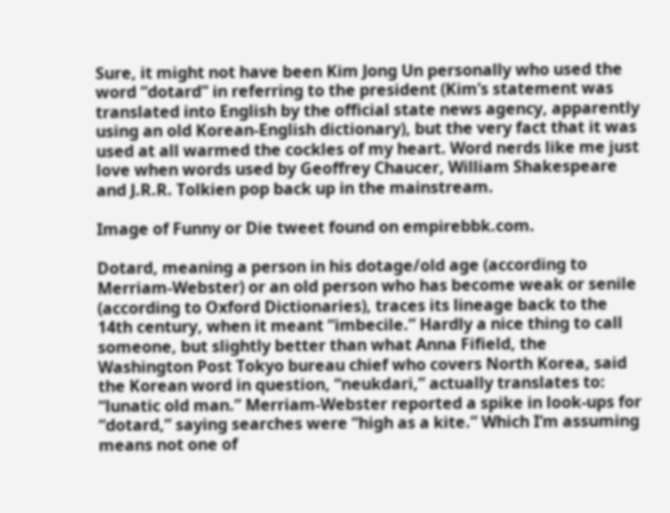Sure, it might not have been Kim Jong Un personally who used the word “dotard” in referring to the president (Kim’s statement was translated into English by the official state news agency, apparently using an old Korean-English dictionary), but the very fact that it was used at all warmed the cockles of my heart. Word nerds like me just love when words used by Geoffrey Chaucer, William Shakespeare and J.R.R. Tolkien pop back up in the mainstream.

Image of Funny or Die tweet found on empirebbk.com.

Dotard, meaning a person in his dotage/old age (according to Merriam-Webster) or an old person who has become weak or senile (according to Oxford Dictionaries), traces its lineage back to the 14th century, when it meant “imbecile.” Hardly a nice thing to call someone, but slightly better than what Anna Fifield, the Washington Post Tokyo bureau chief who covers North Korea, said the Korean word in question, “neukdari,” actually translates to: “lunatic old man.” Merriam-Webster reported a spike in look-ups for “dotard,” saying searches were “high as a kite.” Which I’m assuming means not one of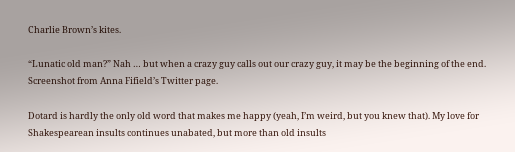Charlie Brown’s kites.

“Lunatic old man?” Nah … but when a crazy guy calls out our crazy guy, it may be the beginning of the end.
Screenshot from Anna Fifield’s Twitter page.

Dotard is hardly the only old word that makes me happy (yeah, I’m weird, but you knew that). My love for Shakespearean insults continues unabated, but more than old insults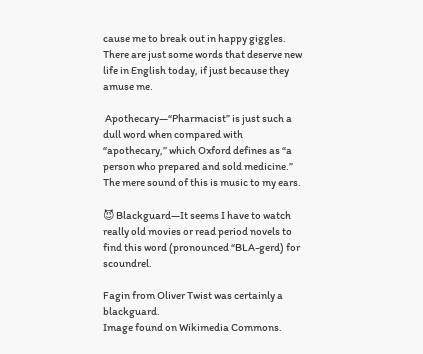cause me to break out in happy giggles. There are just some words that deserve new life in English today, if just because they amuse me.

 Apothecary—“Pharmacist” is just such a dull word when compared with “apothecary,” which Oxford defines as “a person who prepared and sold medicine.” The mere sound of this is music to my ears.

😈 Blackguard—It seems I have to watch really old movies or read period novels to find this word (pronounced “BLA-gerd) for scoundrel.

Fagin from Oliver Twist was certainly a blackguard.
Image found on Wikimedia Commons.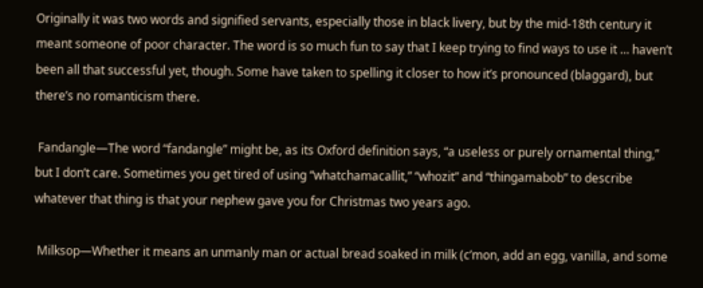Originally it was two words and signified servants, especially those in black livery, but by the mid-18th century it meant someone of poor character. The word is so much fun to say that I keep trying to find ways to use it … haven’t been all that successful yet, though. Some have taken to spelling it closer to how it’s pronounced (blaggard), but there’s no romanticism there.

 Fandangle—The word “fandangle” might be, as its Oxford definition says, “a useless or purely ornamental thing,” but I don’t care. Sometimes you get tired of using “whatchamacallit,” “whozit” and “thingamabob” to describe whatever that thing is that your nephew gave you for Christmas two years ago.

 Milksop—Whether it means an unmanly man or actual bread soaked in milk (c’mon, add an egg, vanilla, and some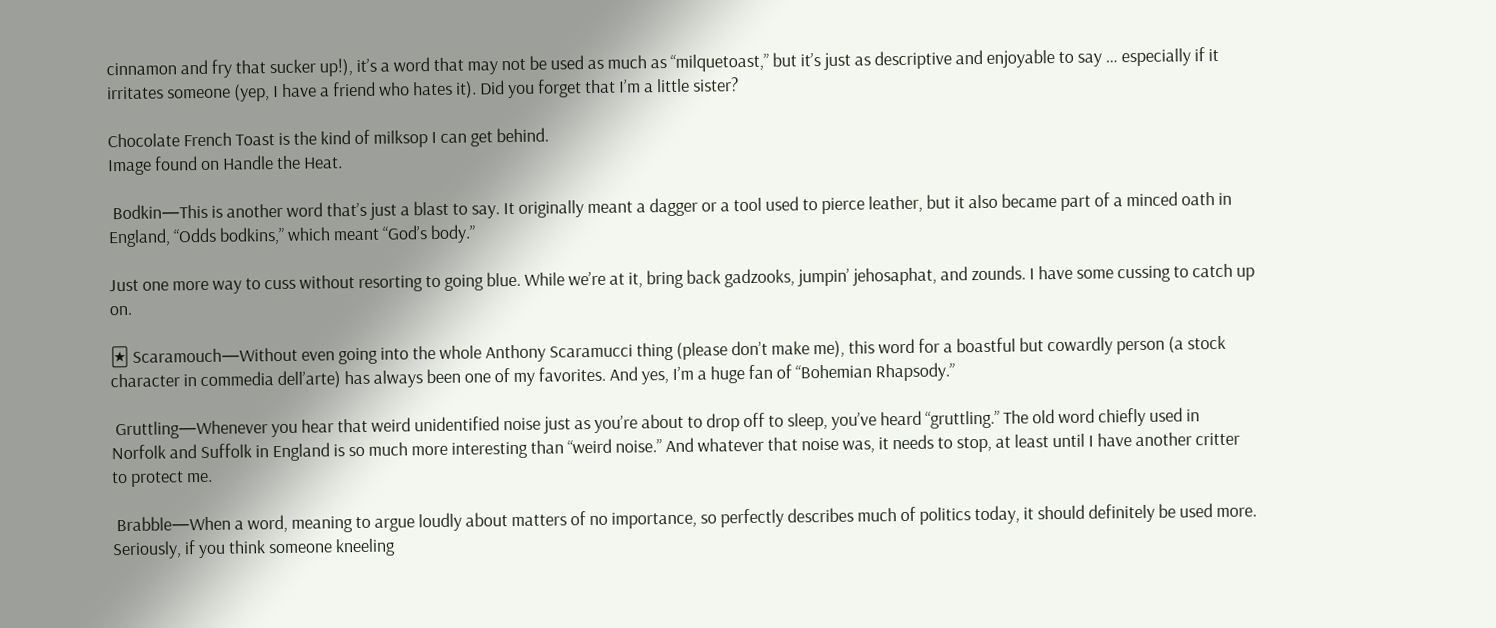cinnamon and fry that sucker up!), it’s a word that may not be used as much as “milquetoast,” but it’s just as descriptive and enjoyable to say … especially if it irritates someone (yep, I have a friend who hates it). Did you forget that I’m a little sister?

Chocolate French Toast is the kind of milksop I can get behind.
Image found on Handle the Heat.

 Bodkin—This is another word that’s just a blast to say. It originally meant a dagger or a tool used to pierce leather, but it also became part of a minced oath in England, “Odds bodkins,” which meant “God’s body.”

Just one more way to cuss without resorting to going blue. While we’re at it, bring back gadzooks, jumpin’ jehosaphat, and zounds. I have some cussing to catch up on.

🃏 Scaramouch—Without even going into the whole Anthony Scaramucci thing (please don’t make me), this word for a boastful but cowardly person (a stock character in commedia dell’arte) has always been one of my favorites. And yes, I’m a huge fan of “Bohemian Rhapsody.”

 Gruttling—Whenever you hear that weird unidentified noise just as you’re about to drop off to sleep, you’ve heard “gruttling.” The old word chiefly used in Norfolk and Suffolk in England is so much more interesting than “weird noise.” And whatever that noise was, it needs to stop, at least until I have another critter to protect me.

 Brabble—When a word, meaning to argue loudly about matters of no importance, so perfectly describes much of politics today, it should definitely be used more. Seriously, if you think someone kneeling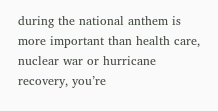during the national anthem is more important than health care, nuclear war or hurricane recovery, you’re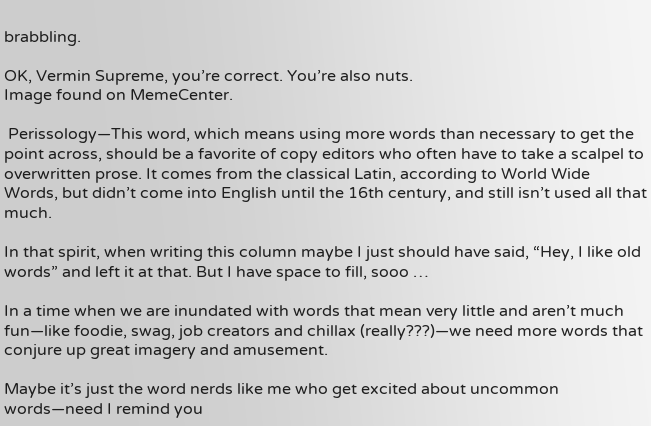brabbling.

OK, Vermin Supreme, you’re correct. You’re also nuts.
Image found on MemeCenter.

 Perissology—This word, which means using more words than necessary to get the point across, should be a favorite of copy editors who often have to take a scalpel to overwritten prose. It comes from the classical Latin, according to World Wide Words, but didn’t come into English until the 16th century, and still isn’t used all that much.

In that spirit, when writing this column maybe I just should have said, “Hey, I like old words” and left it at that. But I have space to fill, sooo …

In a time when we are inundated with words that mean very little and aren’t much fun—like foodie, swag, job creators and chillax (really???)—we need more words that conjure up great imagery and amusement.

Maybe it’s just the word nerds like me who get excited about uncommon words—need I remind you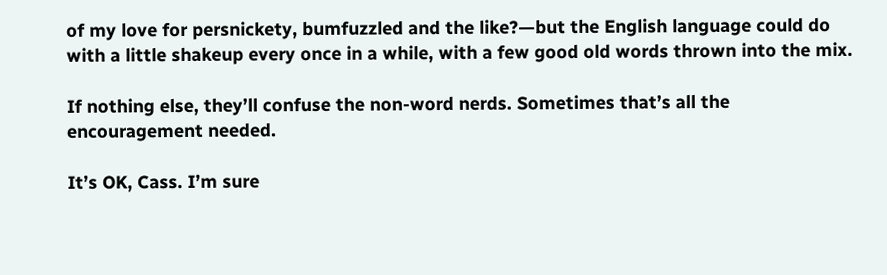of my love for persnickety, bumfuzzled and the like?—but the English language could do with a little shakeup every once in a while, with a few good old words thrown into the mix.

If nothing else, they’ll confuse the non-word nerds. Sometimes that’s all the encouragement needed.

It’s OK, Cass. I’m sure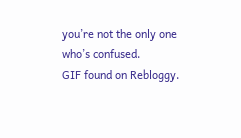you’re not the only one who’s confused.
GIF found on Rebloggy.